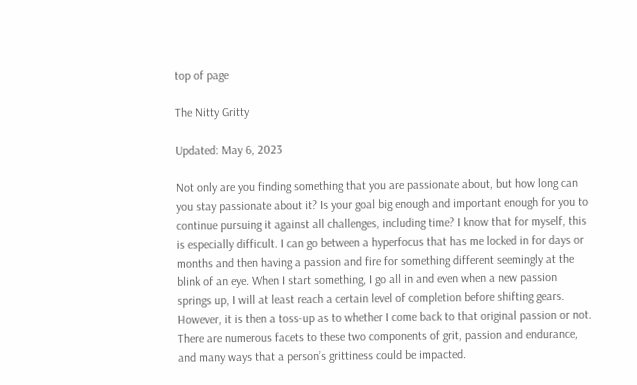top of page

The Nitty Gritty

Updated: May 6, 2023

Not only are you finding something that you are passionate about, but how long can you stay passionate about it? Is your goal big enough and important enough for you to continue pursuing it against all challenges, including time? I know that for myself, this is especially difficult. I can go between a hyperfocus that has me locked in for days or months and then having a passion and fire for something different seemingly at the blink of an eye. When I start something, I go all in and even when a new passion springs up, I will at least reach a certain level of completion before shifting gears. However, it is then a toss-up as to whether I come back to that original passion or not. There are numerous facets to these two components of grit, passion and endurance, and many ways that a person’s grittiness could be impacted.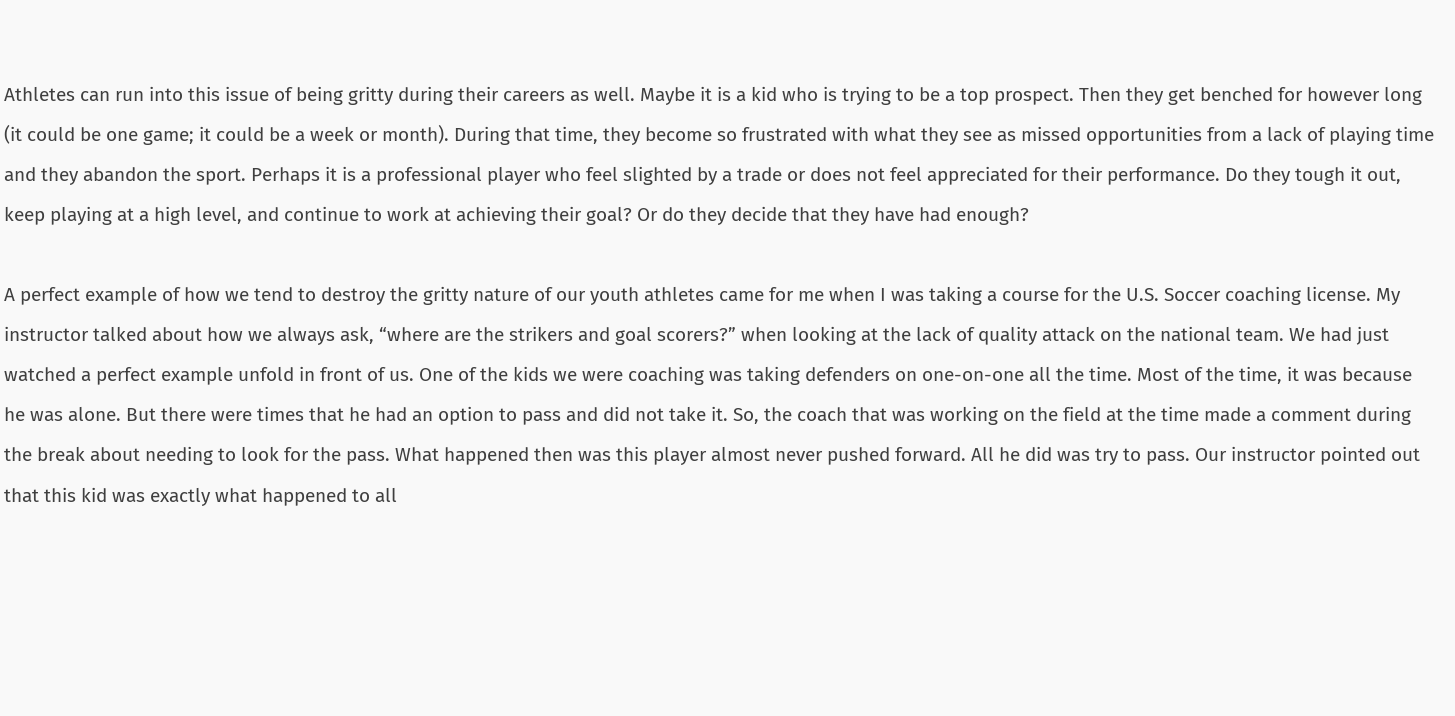Athletes can run into this issue of being gritty during their careers as well. Maybe it is a kid who is trying to be a top prospect. Then they get benched for however long (it could be one game; it could be a week or month). During that time, they become so frustrated with what they see as missed opportunities from a lack of playing time and they abandon the sport. Perhaps it is a professional player who feel slighted by a trade or does not feel appreciated for their performance. Do they tough it out, keep playing at a high level, and continue to work at achieving their goal? Or do they decide that they have had enough?

A perfect example of how we tend to destroy the gritty nature of our youth athletes came for me when I was taking a course for the U.S. Soccer coaching license. My instructor talked about how we always ask, “where are the strikers and goal scorers?” when looking at the lack of quality attack on the national team. We had just watched a perfect example unfold in front of us. One of the kids we were coaching was taking defenders on one-on-one all the time. Most of the time, it was because he was alone. But there were times that he had an option to pass and did not take it. So, the coach that was working on the field at the time made a comment during the break about needing to look for the pass. What happened then was this player almost never pushed forward. All he did was try to pass. Our instructor pointed out that this kid was exactly what happened to all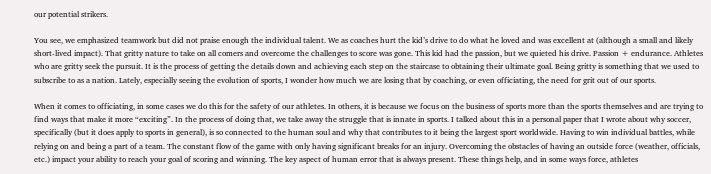our potential strikers.

You see, we emphasized teamwork but did not praise enough the individual talent. We as coaches hurt the kid’s drive to do what he loved and was excellent at (although a small and likely short-lived impact). That gritty nature to take on all comers and overcome the challenges to score was gone. This kid had the passion, but we quieted his drive. Passion + endurance. Athletes who are gritty seek the pursuit. It is the process of getting the details down and achieving each step on the staircase to obtaining their ultimate goal. Being gritty is something that we used to subscribe to as a nation. Lately, especially seeing the evolution of sports, I wonder how much we are losing that by coaching, or even officiating, the need for grit out of our sports.

When it comes to officiating, in some cases we do this for the safety of our athletes. In others, it is because we focus on the business of sports more than the sports themselves and are trying to find ways that make it more “exciting”. In the process of doing that, we take away the struggle that is innate in sports. I talked about this in a personal paper that I wrote about why soccer, specifically (but it does apply to sports in general), is so connected to the human soul and why that contributes to it being the largest sport worldwide. Having to win individual battles, while relying on and being a part of a team. The constant flow of the game with only having significant breaks for an injury. Overcoming the obstacles of having an outside force (weather, officials, etc.) impact your ability to reach your goal of scoring and winning. The key aspect of human error that is always present. These things help, and in some ways force, athletes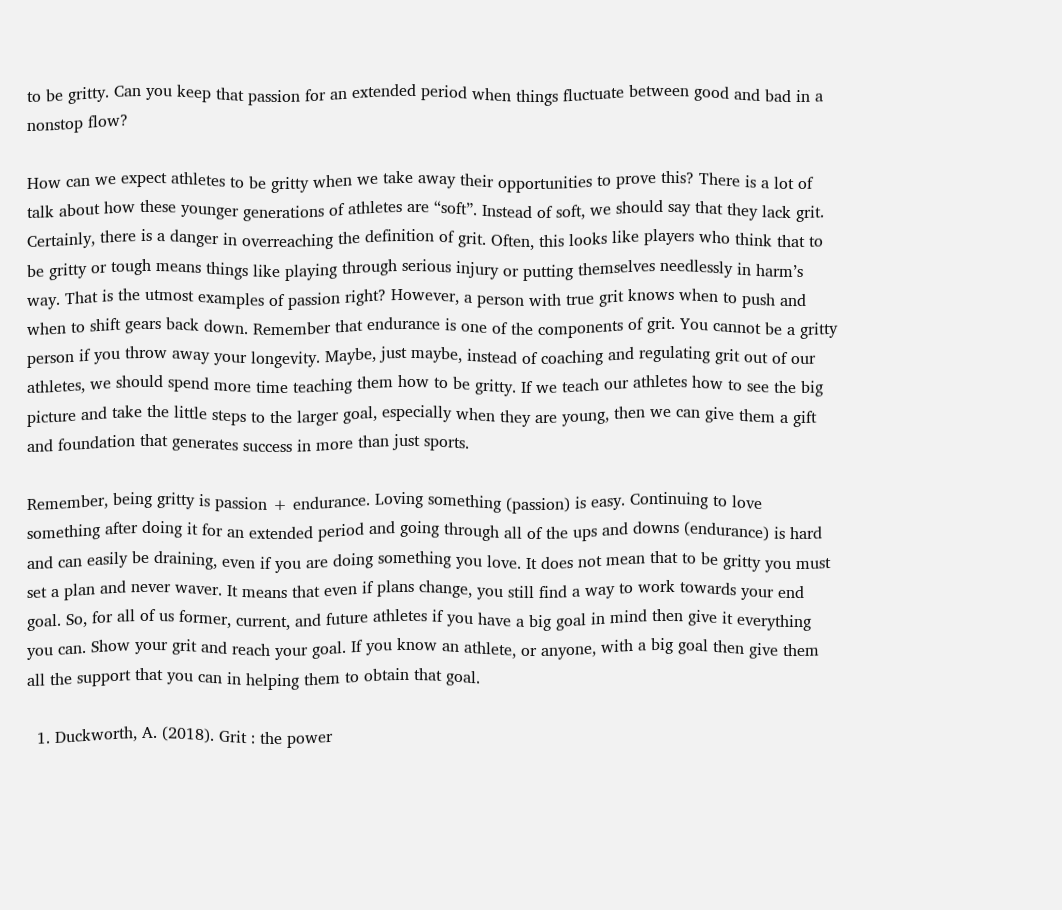to be gritty. Can you keep that passion for an extended period when things fluctuate between good and bad in a nonstop flow?

How can we expect athletes to be gritty when we take away their opportunities to prove this? There is a lot of talk about how these younger generations of athletes are “soft”. Instead of soft, we should say that they lack grit. Certainly, there is a danger in overreaching the definition of grit. Often, this looks like players who think that to be gritty or tough means things like playing through serious injury or putting themselves needlessly in harm’s way. That is the utmost examples of passion right? However, a person with true grit knows when to push and when to shift gears back down. Remember that endurance is one of the components of grit. You cannot be a gritty person if you throw away your longevity. Maybe, just maybe, instead of coaching and regulating grit out of our athletes, we should spend more time teaching them how to be gritty. If we teach our athletes how to see the big picture and take the little steps to the larger goal, especially when they are young, then we can give them a gift and foundation that generates success in more than just sports.

Remember, being gritty is passion + endurance. Loving something (passion) is easy. Continuing to love something after doing it for an extended period and going through all of the ups and downs (endurance) is hard and can easily be draining, even if you are doing something you love. It does not mean that to be gritty you must set a plan and never waver. It means that even if plans change, you still find a way to work towards your end goal. So, for all of us former, current, and future athletes if you have a big goal in mind then give it everything you can. Show your grit and reach your goal. If you know an athlete, or anyone, with a big goal then give them all the support that you can in helping them to obtain that goal.

  1. Duckworth, A. (2018). Grit : the power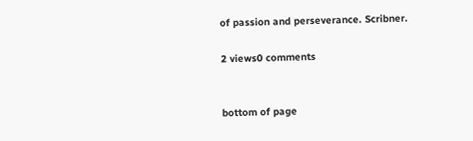of passion and perseverance. Scribner.

2 views0 comments


bottom of page